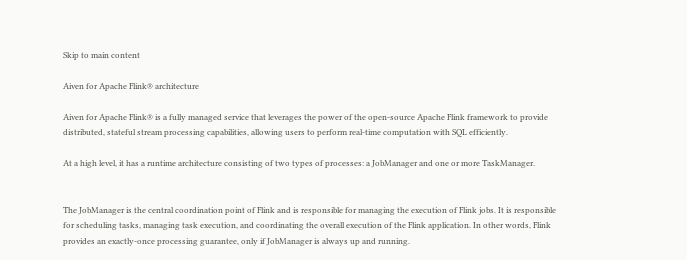Skip to main content

Aiven for Apache Flink® architecture

Aiven for Apache Flink® is a fully managed service that leverages the power of the open-source Apache Flink framework to provide distributed, stateful stream processing capabilities, allowing users to perform real-time computation with SQL efficiently.

At a high level, it has a runtime architecture consisting of two types of processes: a JobManager and one or more TaskManager.


The JobManager is the central coordination point of Flink and is responsible for managing the execution of Flink jobs. It is responsible for scheduling tasks, managing task execution, and coordinating the overall execution of the Flink application. In other words, Flink provides an exactly-once processing guarantee, only if JobManager is always up and running.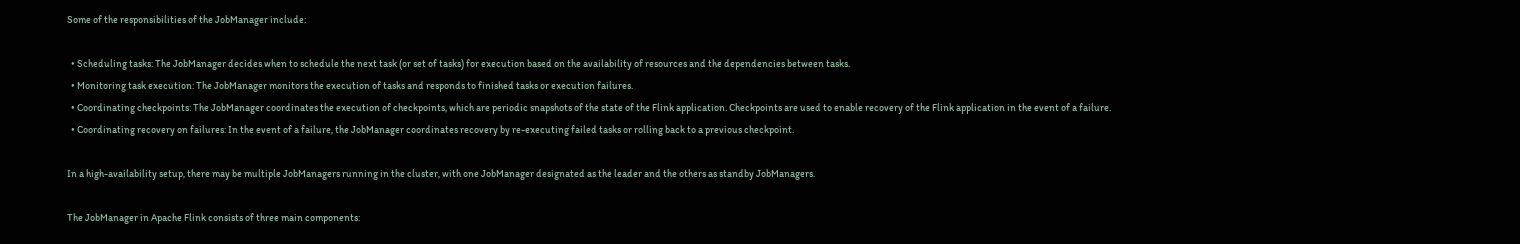Some of the responsibilities of the JobManager include:

  • Scheduling tasks: The JobManager decides when to schedule the next task (or set of tasks) for execution based on the availability of resources and the dependencies between tasks.
  • Monitoring task execution: The JobManager monitors the execution of tasks and responds to finished tasks or execution failures.
  • Coordinating checkpoints: The JobManager coordinates the execution of checkpoints, which are periodic snapshots of the state of the Flink application. Checkpoints are used to enable recovery of the Flink application in the event of a failure.
  • Coordinating recovery on failures: In the event of a failure, the JobManager coordinates recovery by re-executing failed tasks or rolling back to a previous checkpoint.

In a high-availability setup, there may be multiple JobManagers running in the cluster, with one JobManager designated as the leader and the others as standby JobManagers.

The JobManager in Apache Flink consists of three main components: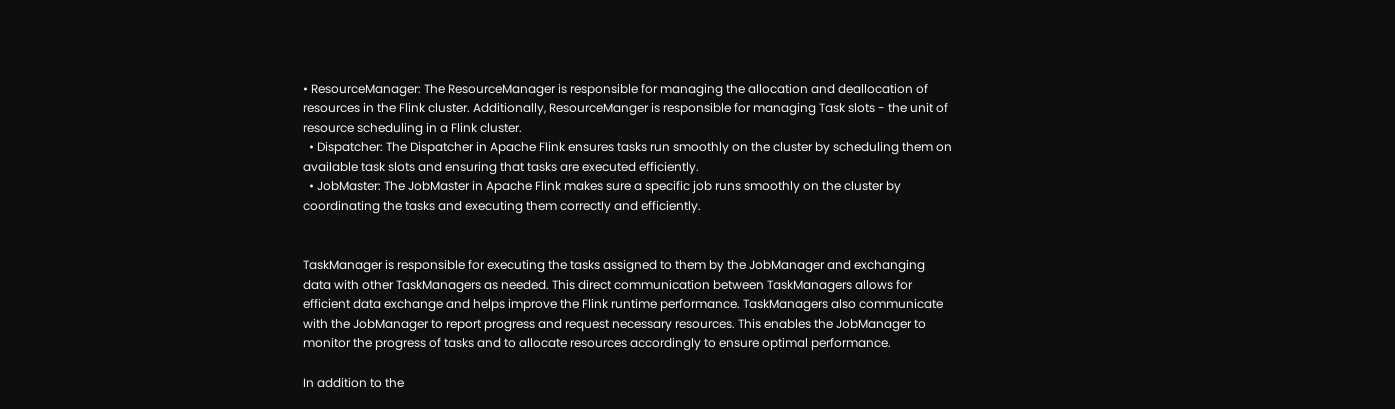• ResourceManager: The ResourceManager is responsible for managing the allocation and deallocation of resources in the Flink cluster. Additionally, ResourceManger is responsible for managing Task slots - the unit of resource scheduling in a Flink cluster.
  • Dispatcher: The Dispatcher in Apache Flink ensures tasks run smoothly on the cluster by scheduling them on available task slots and ensuring that tasks are executed efficiently.
  • JobMaster: The JobMaster in Apache Flink makes sure a specific job runs smoothly on the cluster by coordinating the tasks and executing them correctly and efficiently.


TaskManager is responsible for executing the tasks assigned to them by the JobManager and exchanging data with other TaskManagers as needed. This direct communication between TaskManagers allows for efficient data exchange and helps improve the Flink runtime performance. TaskManagers also communicate with the JobManager to report progress and request necessary resources. This enables the JobManager to monitor the progress of tasks and to allocate resources accordingly to ensure optimal performance.

In addition to the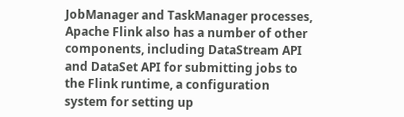JobManager and TaskManager processes, Apache Flink also has a number of other components, including DataStream API and DataSet API for submitting jobs to the Flink runtime, a configuration system for setting up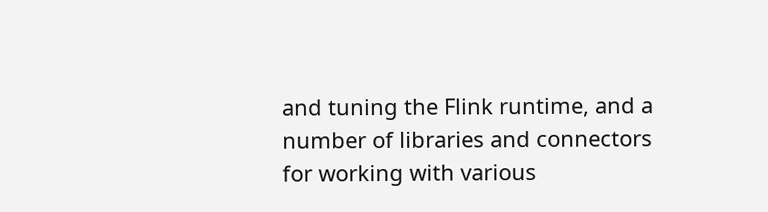and tuning the Flink runtime, and a number of libraries and connectors for working with various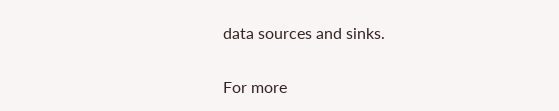data sources and sinks.

For more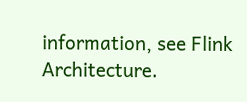information, see Flink Architecture.